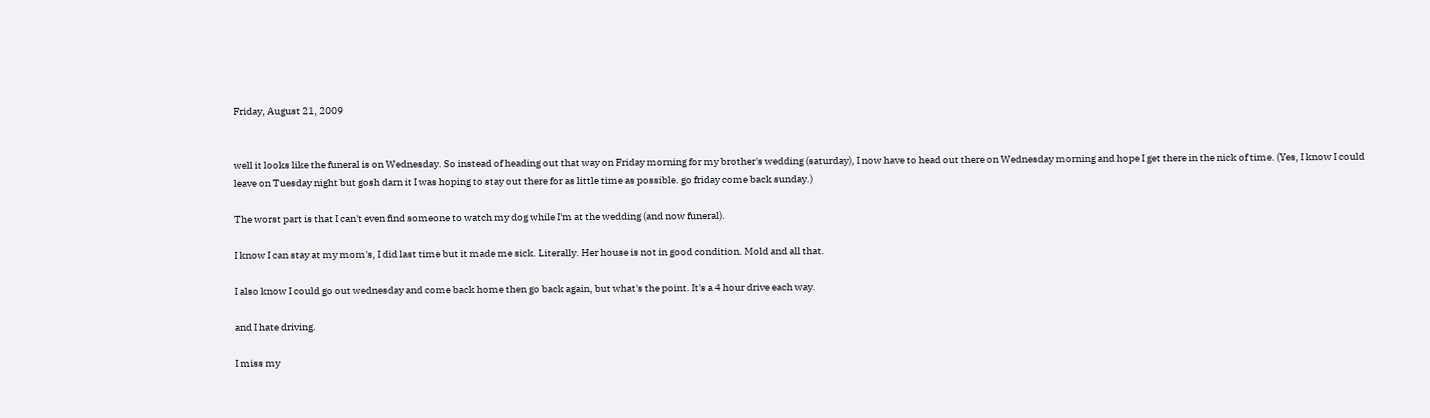Friday, August 21, 2009


well it looks like the funeral is on Wednesday. So instead of heading out that way on Friday morning for my brother's wedding (saturday), I now have to head out there on Wednesday morning and hope I get there in the nick of time. (Yes, I know I could leave on Tuesday night but gosh darn it I was hoping to stay out there for as little time as possible. go friday come back sunday.)

The worst part is that I can't even find someone to watch my dog while I'm at the wedding (and now funeral).

I know I can stay at my mom's, I did last time but it made me sick. Literally. Her house is not in good condition. Mold and all that.

I also know I could go out wednesday and come back home then go back again, but what's the point. It's a 4 hour drive each way.

and I hate driving.

I miss my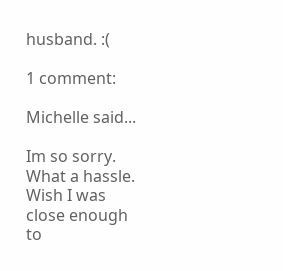husband. :(

1 comment:

Michelle said...

Im so sorry. What a hassle. Wish I was close enough to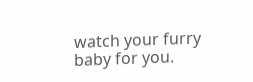watch your furry baby for you.